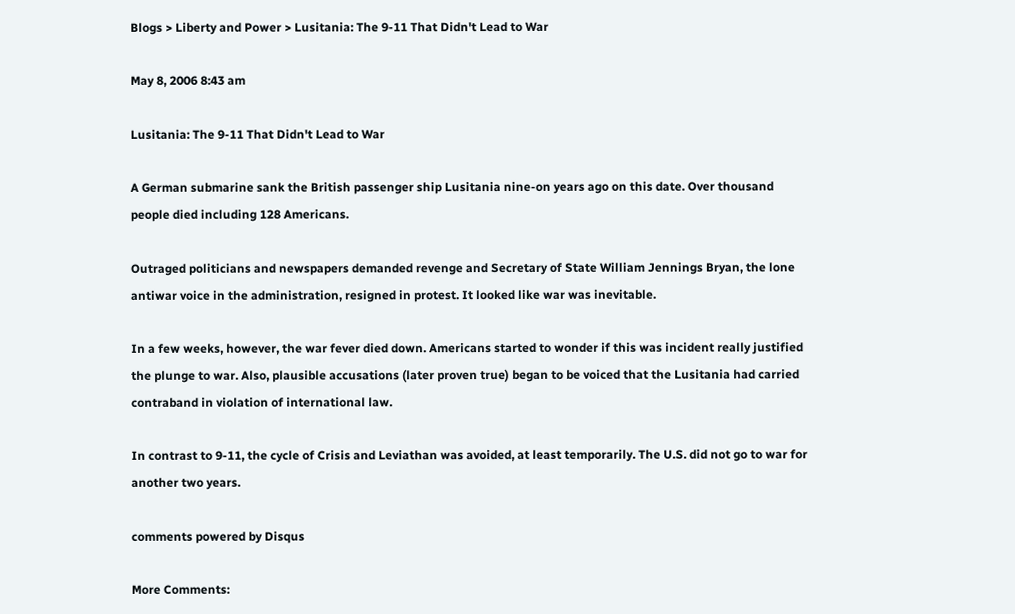Blogs > Liberty and Power > Lusitania: The 9-11 That Didn't Lead to War

May 8, 2006 8:43 am

Lusitania: The 9-11 That Didn't Lead to War

A German submarine sank the British passenger ship Lusitania nine-on years ago on this date. Over thousand people died including 128 Americans.

Outraged politicians and newspapers demanded revenge and Secretary of State William Jennings Bryan, the lone antiwar voice in the administration, resigned in protest. It looked like war was inevitable.

In a few weeks, however, the war fever died down. Americans started to wonder if this was incident really justified the plunge to war. Also, plausible accusations (later proven true) began to be voiced that the Lusitania had carried contraband in violation of international law.

In contrast to 9-11, the cycle of Crisis and Leviathan was avoided, at least temporarily. The U.S. did not go to war for another two years.

comments powered by Disqus

More Comments: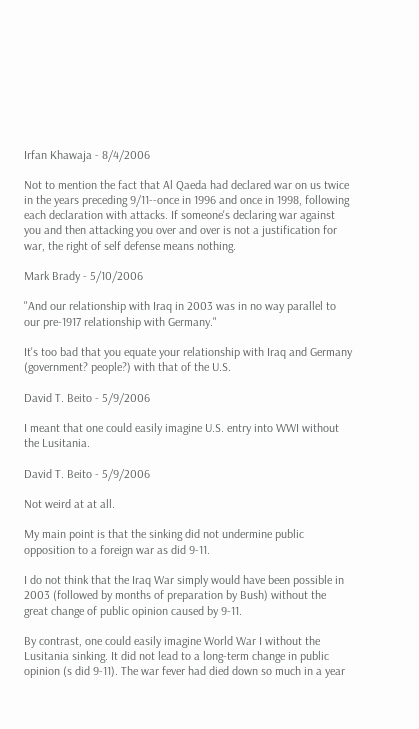Irfan Khawaja - 8/4/2006

Not to mention the fact that Al Qaeda had declared war on us twice in the years preceding 9/11--once in 1996 and once in 1998, following each declaration with attacks. If someone's declaring war against you and then attacking you over and over is not a justification for war, the right of self defense means nothing.

Mark Brady - 5/10/2006

"And our relationship with Iraq in 2003 was in no way parallel to our pre-1917 relationship with Germany."

It's too bad that you equate your relationship with Iraq and Germany (government? people?) with that of the U.S.

David T. Beito - 5/9/2006

I meant that one could easily imagine U.S. entry into WWI without the Lusitania.

David T. Beito - 5/9/2006

Not weird at at all.

My main point is that the sinking did not undermine public opposition to a foreign war as did 9-11.

I do not think that the Iraq War simply would have been possible in 2003 (followed by months of preparation by Bush) without the great change of public opinion caused by 9-11.

By contrast, one could easily imagine World War I without the Lusitania sinking. It did not lead to a long-term change in public opinion (s did 9-11). The war fever had died down so much in a year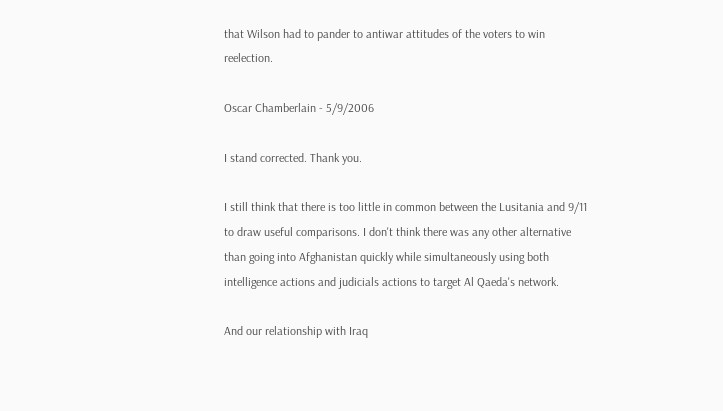that Wilson had to pander to antiwar attitudes of the voters to win reelection.

Oscar Chamberlain - 5/9/2006

I stand corrected. Thank you.

I still think that there is too little in common between the Lusitania and 9/11 to draw useful comparisons. I don't think there was any other alternative than going into Afghanistan quickly while simultaneously using both intelligence actions and judicials actions to target Al Qaeda's network.

And our relationship with Iraq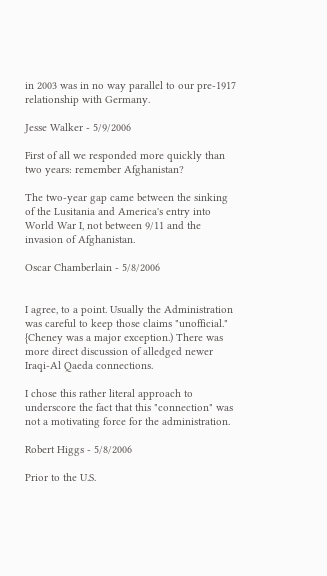in 2003 was in no way parallel to our pre-1917 relationship with Germany.

Jesse Walker - 5/9/2006

First of all we responded more quickly than two years: remember Afghanistan?

The two-year gap came between the sinking of the Lusitania and America's entry into World War I, not between 9/11 and the invasion of Afghanistan.

Oscar Chamberlain - 5/8/2006


I agree, to a point. Usually the Administration was careful to keep those claims "unofficial." {Cheney was a major exception.) There was more direct discussion of alledged newer Iraqi-Al Qaeda connections.

I chose this rather literal approach to underscore the fact that this "connection" was not a motivating force for the administration.

Robert Higgs - 5/8/2006

Prior to the U.S.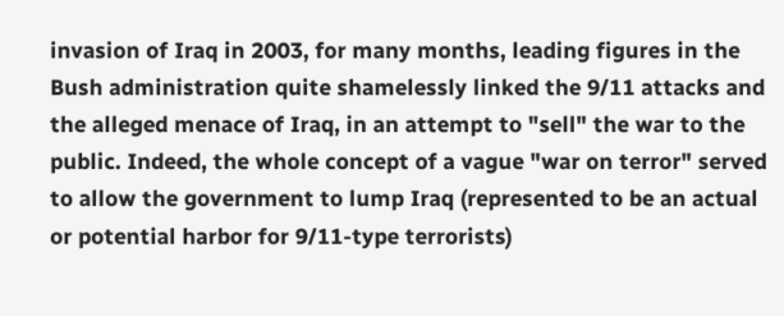invasion of Iraq in 2003, for many months, leading figures in the Bush administration quite shamelessly linked the 9/11 attacks and the alleged menace of Iraq, in an attempt to "sell" the war to the public. Indeed, the whole concept of a vague "war on terror" served to allow the government to lump Iraq (represented to be an actual or potential harbor for 9/11-type terrorists)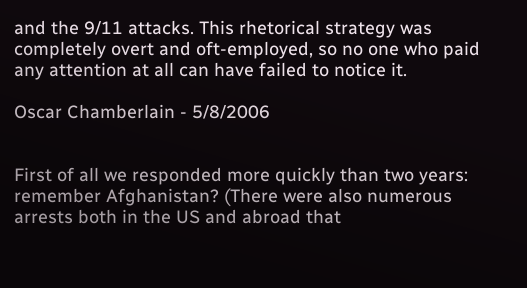and the 9/11 attacks. This rhetorical strategy was completely overt and oft-employed, so no one who paid any attention at all can have failed to notice it.

Oscar Chamberlain - 5/8/2006


First of all we responded more quickly than two years: remember Afghanistan? (There were also numerous arrests both in the US and abroad that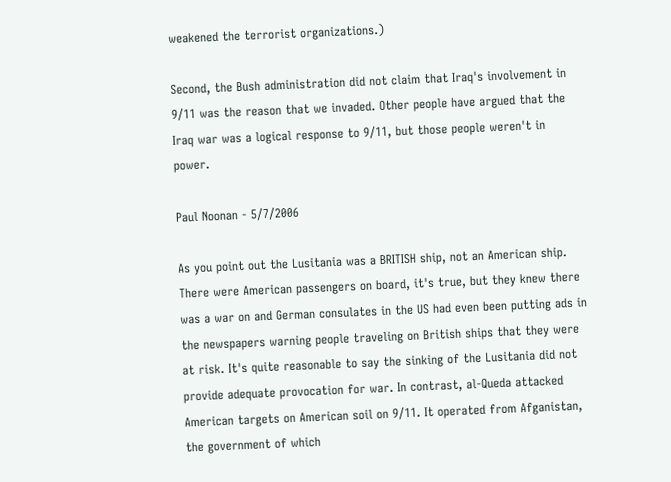weakened the terrorist organizations.)

Second, the Bush administration did not claim that Iraq's involvement in 9/11 was the reason that we invaded. Other people have argued that the Iraq war was a logical response to 9/11, but those people weren't in power.

Paul Noonan - 5/7/2006

As you point out the Lusitania was a BRITISH ship, not an American ship. There were American passengers on board, it's true, but they knew there was a war on and German consulates in the US had even been putting ads in the newspapers warning people traveling on British ships that they were at risk. It's quite reasonable to say the sinking of the Lusitania did not provide adequate provocation for war. In contrast, al-Queda attacked American targets on American soil on 9/11. It operated from Afganistan, the government of which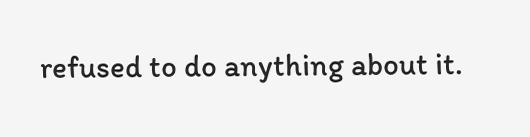refused to do anything about it.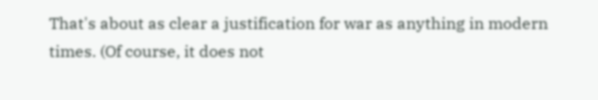That's about as clear a justification for war as anything in modern times. (Of course, it does not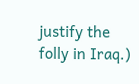justify the folly in Iraq.)